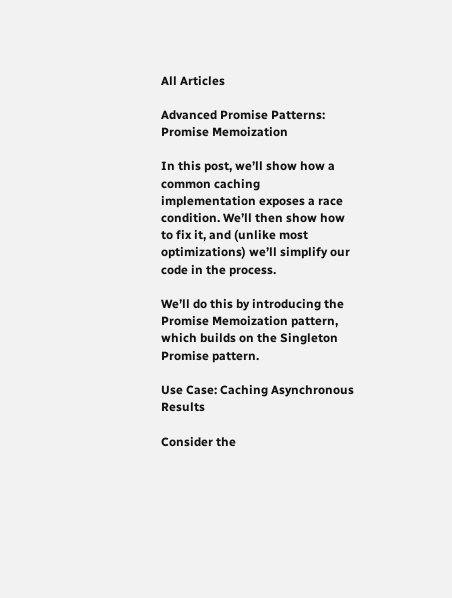All Articles

Advanced Promise Patterns: Promise Memoization

In this post, we’ll show how a common caching implementation exposes a race condition. We’ll then show how to fix it, and (unlike most optimizations) we’ll simplify our code in the process.

We’ll do this by introducing the Promise Memoization pattern, which builds on the Singleton Promise pattern.

Use Case: Caching Asynchronous Results

Consider the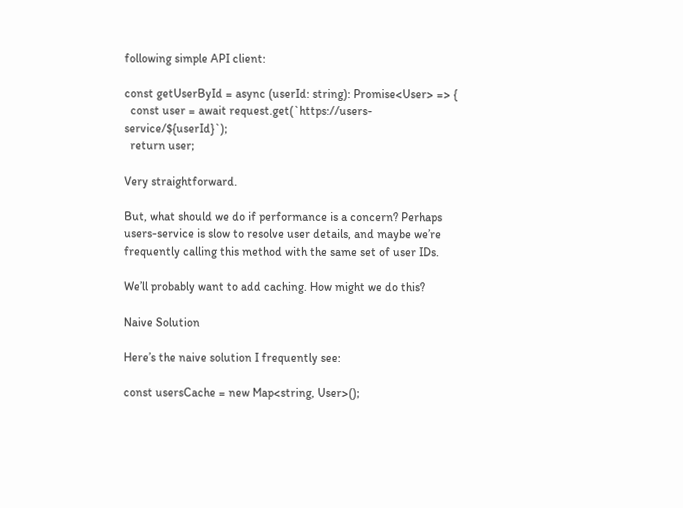following simple API client:

const getUserById = async (userId: string): Promise<User> => {
  const user = await request.get(`https://users-service/${userId}`);
  return user;

Very straightforward.

But, what should we do if performance is a concern? Perhaps users-service is slow to resolve user details, and maybe we’re frequently calling this method with the same set of user IDs.

We’ll probably want to add caching. How might we do this?

Naive Solution

Here’s the naive solution I frequently see:

const usersCache = new Map<string, User>();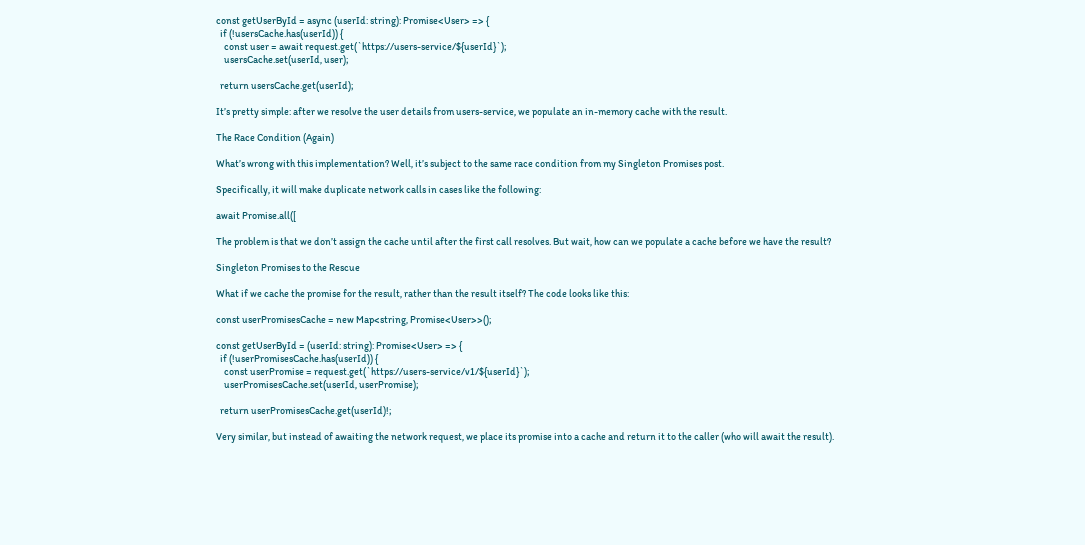const getUserById = async (userId: string): Promise<User> => {
  if (!usersCache.has(userId)) {
    const user = await request.get(`https://users-service/${userId}`);
    usersCache.set(userId, user);

  return usersCache.get(userId);

It’s pretty simple: after we resolve the user details from users-service, we populate an in-memory cache with the result.

The Race Condition (Again)

What’s wrong with this implementation? Well, it’s subject to the same race condition from my Singleton Promises post.

Specifically, it will make duplicate network calls in cases like the following:

await Promise.all([

The problem is that we don’t assign the cache until after the first call resolves. But wait, how can we populate a cache before we have the result?

Singleton Promises to the Rescue

What if we cache the promise for the result, rather than the result itself? The code looks like this:

const userPromisesCache = new Map<string, Promise<User>>();

const getUserById = (userId: string): Promise<User> => {
  if (!userPromisesCache.has(userId)) {
    const userPromise = request.get(`https://users-service/v1/${userId}`);
    userPromisesCache.set(userId, userPromise);

  return userPromisesCache.get(userId)!;

Very similar, but instead of awaiting the network request, we place its promise into a cache and return it to the caller (who will await the result).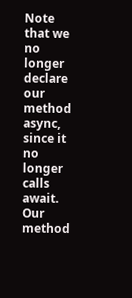Note that we no longer declare our method async, since it no longer calls await. Our method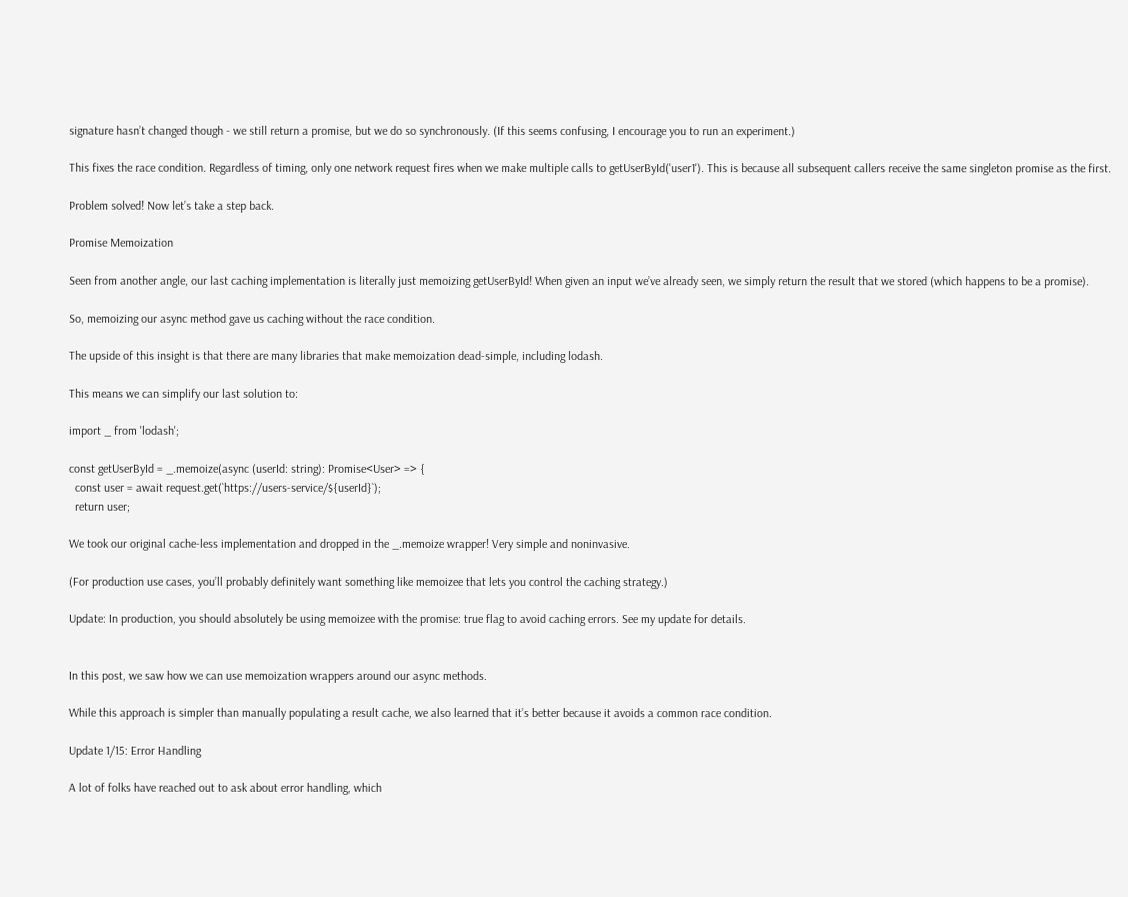signature hasn’t changed though - we still return a promise, but we do so synchronously. (If this seems confusing, I encourage you to run an experiment.)

This fixes the race condition. Regardless of timing, only one network request fires when we make multiple calls to getUserById('user1'). This is because all subsequent callers receive the same singleton promise as the first.

Problem solved! Now let’s take a step back.

Promise Memoization

Seen from another angle, our last caching implementation is literally just memoizing getUserById! When given an input we’ve already seen, we simply return the result that we stored (which happens to be a promise).

So, memoizing our async method gave us caching without the race condition.

The upside of this insight is that there are many libraries that make memoization dead-simple, including lodash.

This means we can simplify our last solution to:

import _ from 'lodash';

const getUserById = _.memoize(async (userId: string): Promise<User> => {
  const user = await request.get(`https://users-service/${userId}`);
  return user;

We took our original cache-less implementation and dropped in the _.memoize wrapper! Very simple and noninvasive.

(For production use cases, you’ll probably definitely want something like memoizee that lets you control the caching strategy.)

Update: In production, you should absolutely be using memoizee with the promise: true flag to avoid caching errors. See my update for details.


In this post, we saw how we can use memoization wrappers around our async methods.

While this approach is simpler than manually populating a result cache, we also learned that it’s better because it avoids a common race condition.

Update 1/15: Error Handling

A lot of folks have reached out to ask about error handling, which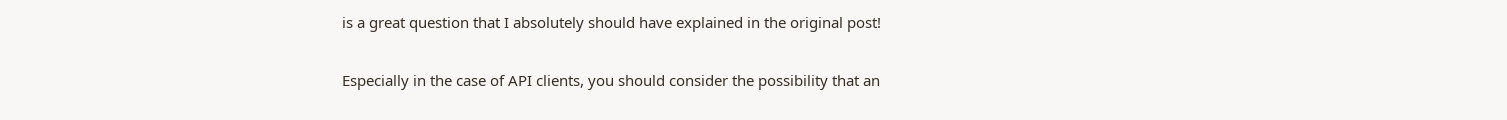is a great question that I absolutely should have explained in the original post!

Especially in the case of API clients, you should consider the possibility that an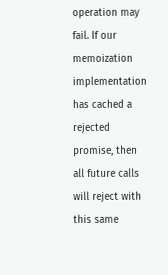operation may fail. If our memoization implementation has cached a rejected promise, then all future calls will reject with this same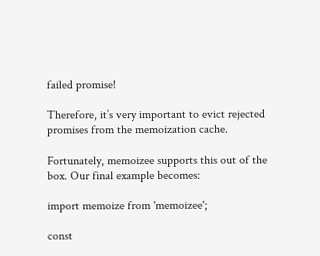failed promise!

Therefore, it’s very important to evict rejected promises from the memoization cache.

Fortunately, memoizee supports this out of the box. Our final example becomes:

import memoize from 'memoizee';

const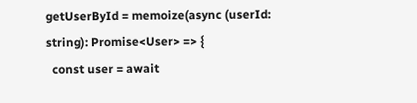getUserById = memoize(async (userId: string): Promise<User> => {
  const user = await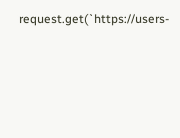request.get(`https://users-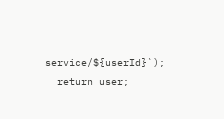service/${userId}`);
  return user;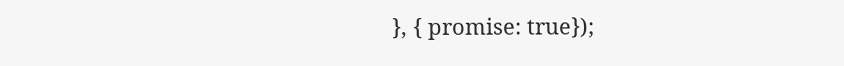}, { promise: true});